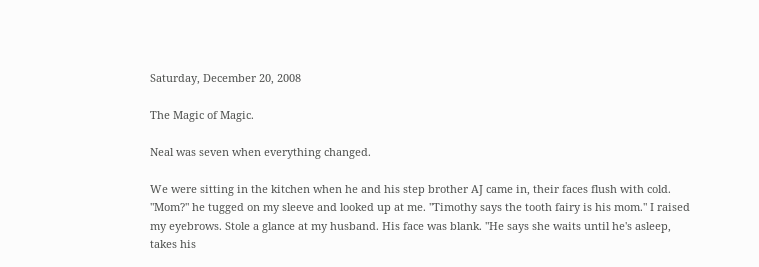Saturday, December 20, 2008

The Magic of Magic.

Neal was seven when everything changed.

We were sitting in the kitchen when he and his step brother AJ came in, their faces flush with cold. "Mom?" he tugged on my sleeve and looked up at me. "Timothy says the tooth fairy is his mom." I raised my eyebrows. Stole a glance at my husband. His face was blank. "He says she waits until he's asleep, takes his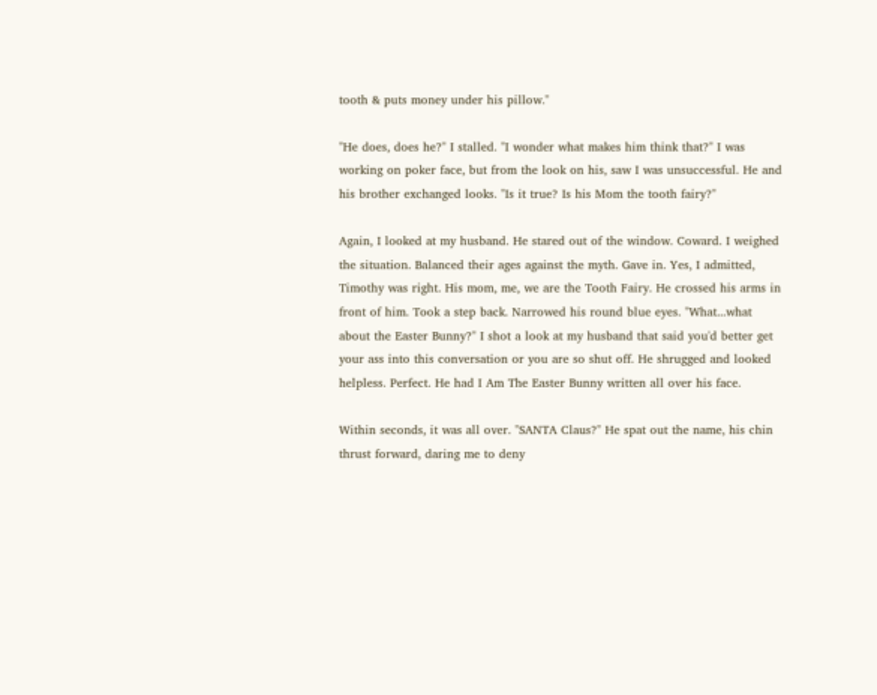tooth & puts money under his pillow."

"He does, does he?" I stalled. "I wonder what makes him think that?" I was working on poker face, but from the look on his, saw I was unsuccessful. He and his brother exchanged looks. "Is it true? Is his Mom the tooth fairy?"

Again, I looked at my husband. He stared out of the window. Coward. I weighed the situation. Balanced their ages against the myth. Gave in. Yes, I admitted, Timothy was right. His mom, me, we are the Tooth Fairy. He crossed his arms in front of him. Took a step back. Narrowed his round blue eyes. "What...what about the Easter Bunny?" I shot a look at my husband that said you'd better get your ass into this conversation or you are so shut off. He shrugged and looked helpless. Perfect. He had I Am The Easter Bunny written all over his face.

Within seconds, it was all over. "SANTA Claus?" He spat out the name, his chin thrust forward, daring me to deny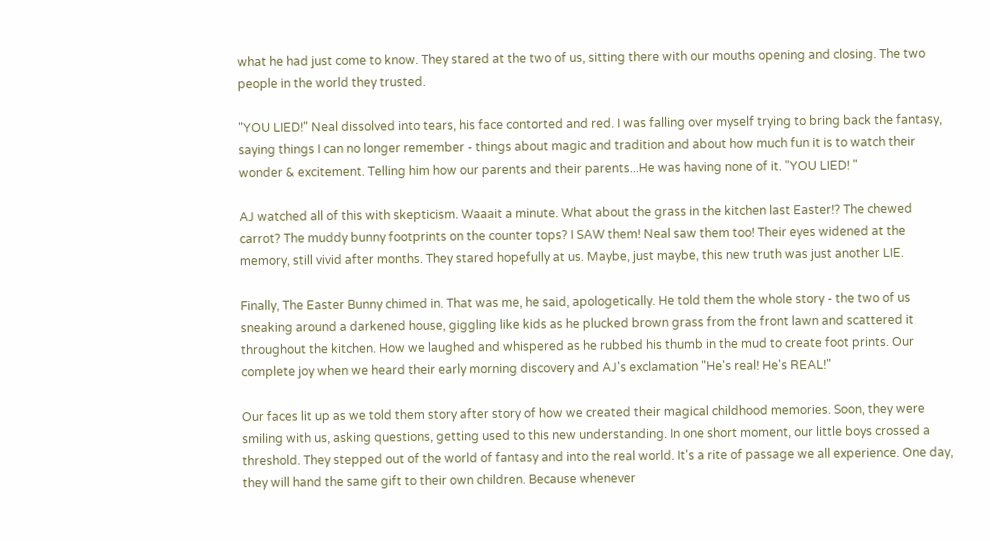what he had just come to know. They stared at the two of us, sitting there with our mouths opening and closing. The two people in the world they trusted.

"YOU LIED!" Neal dissolved into tears, his face contorted and red. I was falling over myself trying to bring back the fantasy, saying things I can no longer remember - things about magic and tradition and about how much fun it is to watch their wonder & excitement. Telling him how our parents and their parents...He was having none of it. "YOU LIED! "

AJ watched all of this with skepticism. Waaait a minute. What about the grass in the kitchen last Easter!? The chewed carrot? The muddy bunny footprints on the counter tops? I SAW them! Neal saw them too! Their eyes widened at the memory, still vivid after months. They stared hopefully at us. Maybe, just maybe, this new truth was just another LIE.

Finally, The Easter Bunny chimed in. That was me, he said, apologetically. He told them the whole story - the two of us sneaking around a darkened house, giggling like kids as he plucked brown grass from the front lawn and scattered it throughout the kitchen. How we laughed and whispered as he rubbed his thumb in the mud to create foot prints. Our complete joy when we heard their early morning discovery and AJ's exclamation "He's real! He's REAL!"

Our faces lit up as we told them story after story of how we created their magical childhood memories. Soon, they were smiling with us, asking questions, getting used to this new understanding. In one short moment, our little boys crossed a threshold. They stepped out of the world of fantasy and into the real world. It's a rite of passage we all experience. One day, they will hand the same gift to their own children. Because whenever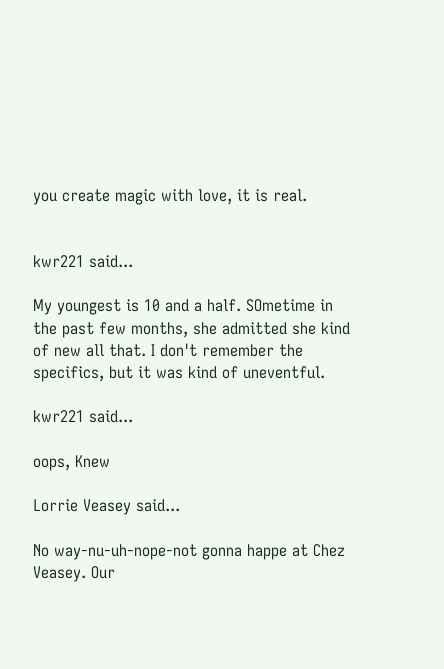you create magic with love, it is real.


kwr221 said...

My youngest is 10 and a half. SOmetime in the past few months, she admitted she kind of new all that. I don't remember the specifics, but it was kind of uneventful.

kwr221 said...

oops, Knew

Lorrie Veasey said...

No way-nu-uh-nope-not gonna happe at Chez Veasey. Our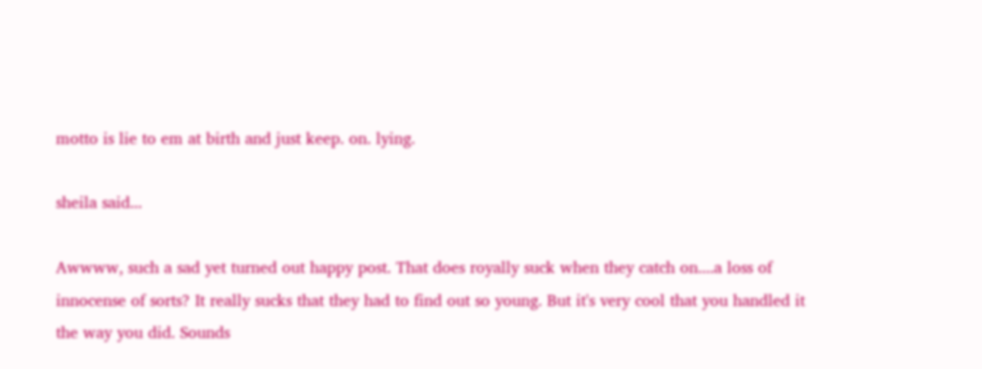motto is lie to em at birth and just keep. on. lying.

sheila said...

Awwww, such a sad yet turned out happy post. That does royally suck when they catch on....a loss of innocense of sorts? It really sucks that they had to find out so young. But it's very cool that you handled it the way you did. Sounds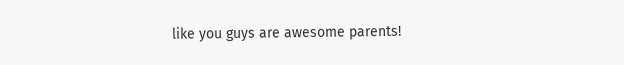like you guys are awesome parents!